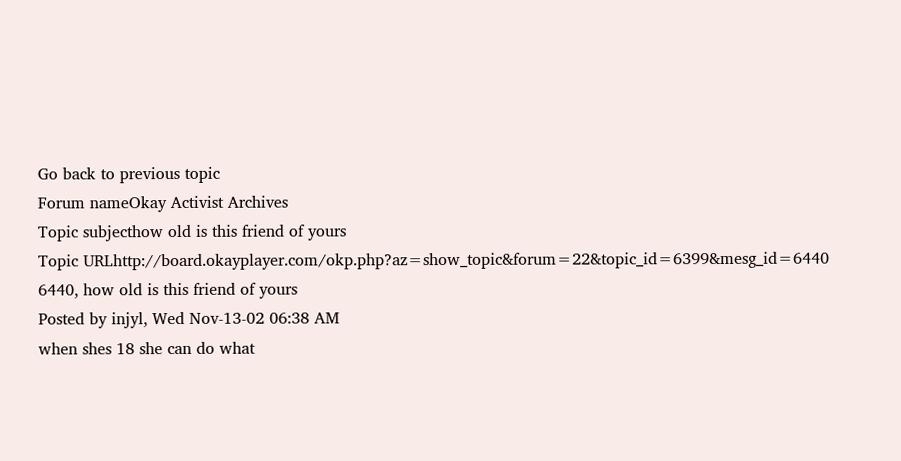Go back to previous topic
Forum nameOkay Activist Archives
Topic subjecthow old is this friend of yours
Topic URLhttp://board.okayplayer.com/okp.php?az=show_topic&forum=22&topic_id=6399&mesg_id=6440
6440, how old is this friend of yours
Posted by injyl, Wed Nov-13-02 06:38 AM
when shes 18 she can do what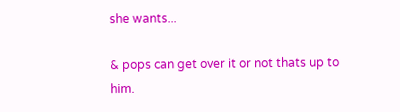she wants...

& pops can get over it or not thats up to him.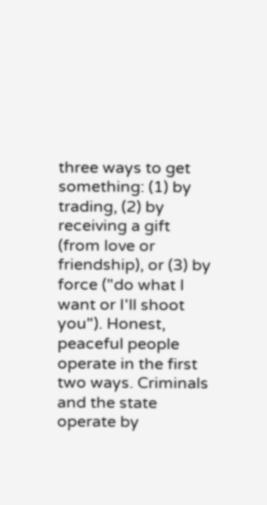three ways to get something: (1) by trading, (2) by receiving a gift (from love or friendship), or (3) by force ("do what I want or I'll shoot you"). Honest, peaceful people operate in the first two ways. Criminals and the state operate by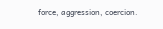force, aggression, coercion.